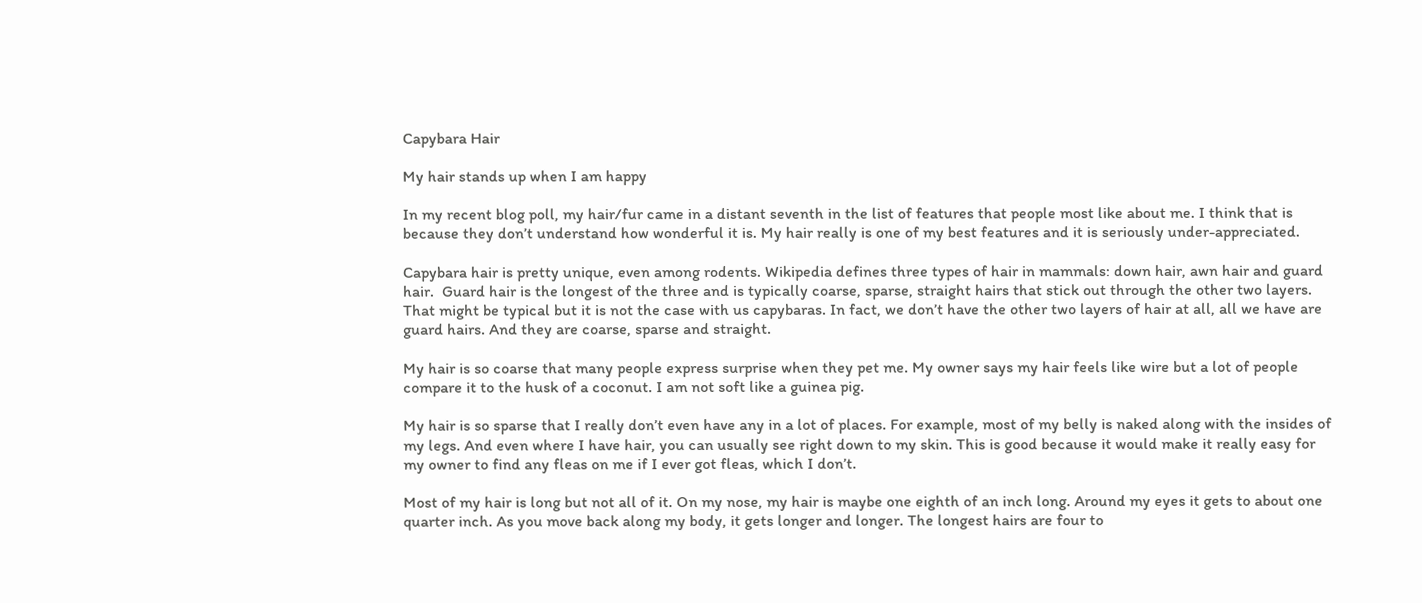Capybara Hair

My hair stands up when I am happy

In my recent blog poll, my hair/fur came in a distant seventh in the list of features that people most like about me. I think that is because they don’t understand how wonderful it is. My hair really is one of my best features and it is seriously under-appreciated.

Capybara hair is pretty unique, even among rodents. Wikipedia defines three types of hair in mammals: down hair, awn hair and guard hair.  Guard hair is the longest of the three and is typically coarse, sparse, straight hairs that stick out through the other two layers. That might be typical but it is not the case with us capybaras. In fact, we don’t have the other two layers of hair at all, all we have are guard hairs. And they are coarse, sparse and straight.

My hair is so coarse that many people express surprise when they pet me. My owner says my hair feels like wire but a lot of people compare it to the husk of a coconut. I am not soft like a guinea pig.

My hair is so sparse that I really don’t even have any in a lot of places. For example, most of my belly is naked along with the insides of my legs. And even where I have hair, you can usually see right down to my skin. This is good because it would make it really easy for my owner to find any fleas on me if I ever got fleas, which I don’t.

Most of my hair is long but not all of it. On my nose, my hair is maybe one eighth of an inch long. Around my eyes it gets to about one quarter inch. As you move back along my body, it gets longer and longer. The longest hairs are four to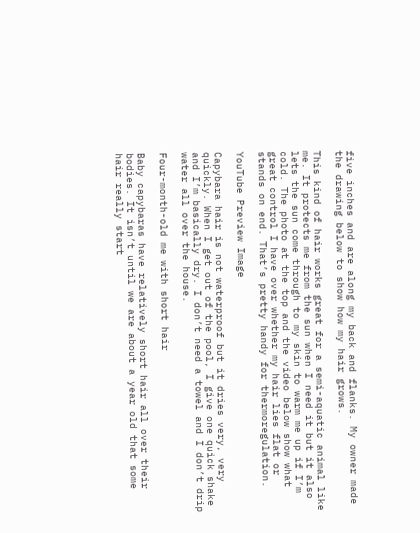five inches and are along my back and flanks. My owner made the drawing below to show how my hair grows.

This kind of hair works great for a semi-aquatic animal like me. It protects me from the sun when I need it but it also lets the sun come through to my skin to warm me up if I’m cold. The photo at the top and the video below show what great control I have over whether my hair lies flat or stands on end. That’s pretty handy for thermoregulation.

YouTube Preview Image

Capybara hair is not waterproof but it dries very, very quickly. When I get out of the pool, I give one quick shake and I’m basically dry. I don’t need a towel and I don’t drip water all over the house.

Four-month-old me with short hair

Baby capybaras have relatively short hair all over their bodies. It isn’t until we are about a year old that some hair really start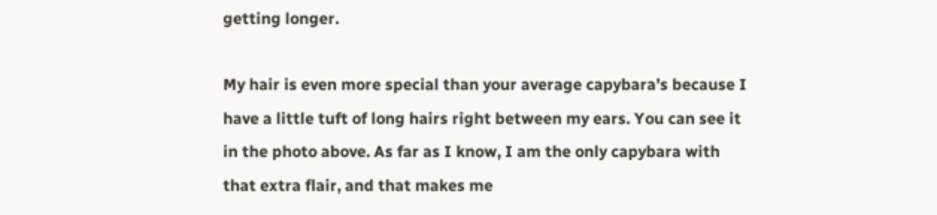getting longer.

My hair is even more special than your average capybara’s because I have a little tuft of long hairs right between my ears. You can see it in the photo above. As far as I know, I am the only capybara with that extra flair, and that makes me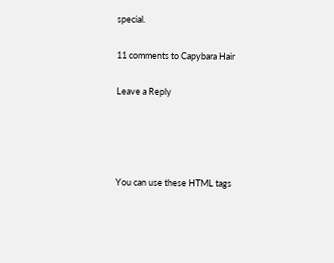special.

11 comments to Capybara Hair

Leave a Reply




You can use these HTML tags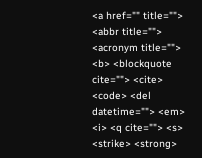<a href="" title=""> <abbr title=""> <acronym title=""> <b> <blockquote cite=""> <cite> <code> <del datetime=""> <em> <i> <q cite=""> <s> <strike> <strong>